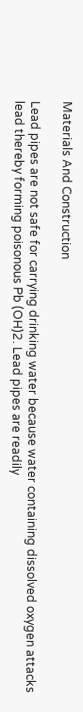Materials And Construction

Lead pipes are not safe for carrying drinking water because water containing dissolved oxygen attacks lead thereby forming poisonous Pb (OH)2. Lead pipes are readily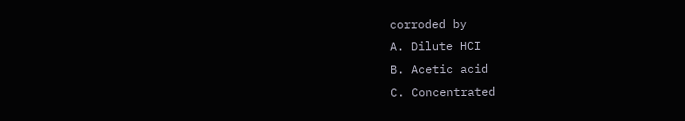corroded by
A. Dilute HCI
B. Acetic acid
C. Concentrated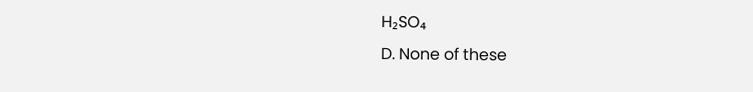H₂SO₄
D. None of these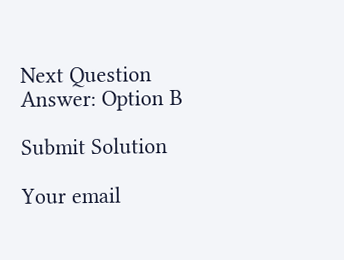Next Question
Answer: Option B

Submit Solution

Your email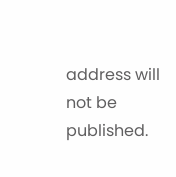address will not be published.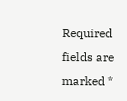Required fields are marked *